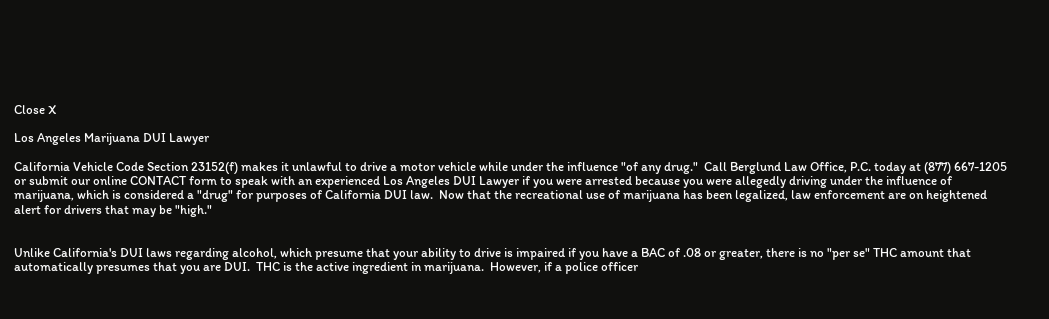Close X

Los Angeles Marijuana DUI Lawyer

California Vehicle Code Section 23152(f) makes it unlawful to drive a motor vehicle while under the influence "of any drug."  Call Berglund Law Office, P.C. today at (877) 667-1205 or submit our online CONTACT form to speak with an experienced Los Angeles DUI Lawyer if you were arrested because you were allegedly driving under the influence of marijuana, which is considered a "drug" for purposes of California DUI law.  Now that the recreational use of marijuana has been legalized, law enforcement are on heightened alert for drivers that may be "high."


Unlike California's DUI laws regarding alcohol, which presume that your ability to drive is impaired if you have a BAC of .08 or greater, there is no "per se" THC amount that automatically presumes that you are DUI.  THC is the active ingredient in marijuana.  However, if a police officer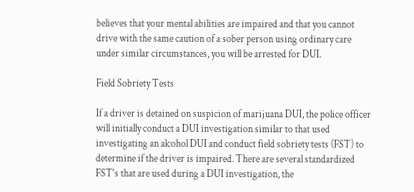believes that your mental abilities are impaired and that you cannot drive with the same caution of a sober person using ordinary care under similar circumstances, you will be arrested for DUI.

Field Sobriety Tests

If a driver is detained on suspicion of marijuana DUI, the police officer will initially conduct a DUI investigation similar to that used investigating an alcohol DUI and conduct field sobriety tests (FST) to determine if the driver is impaired. There are several standardized FST's that are used during a DUI investigation, the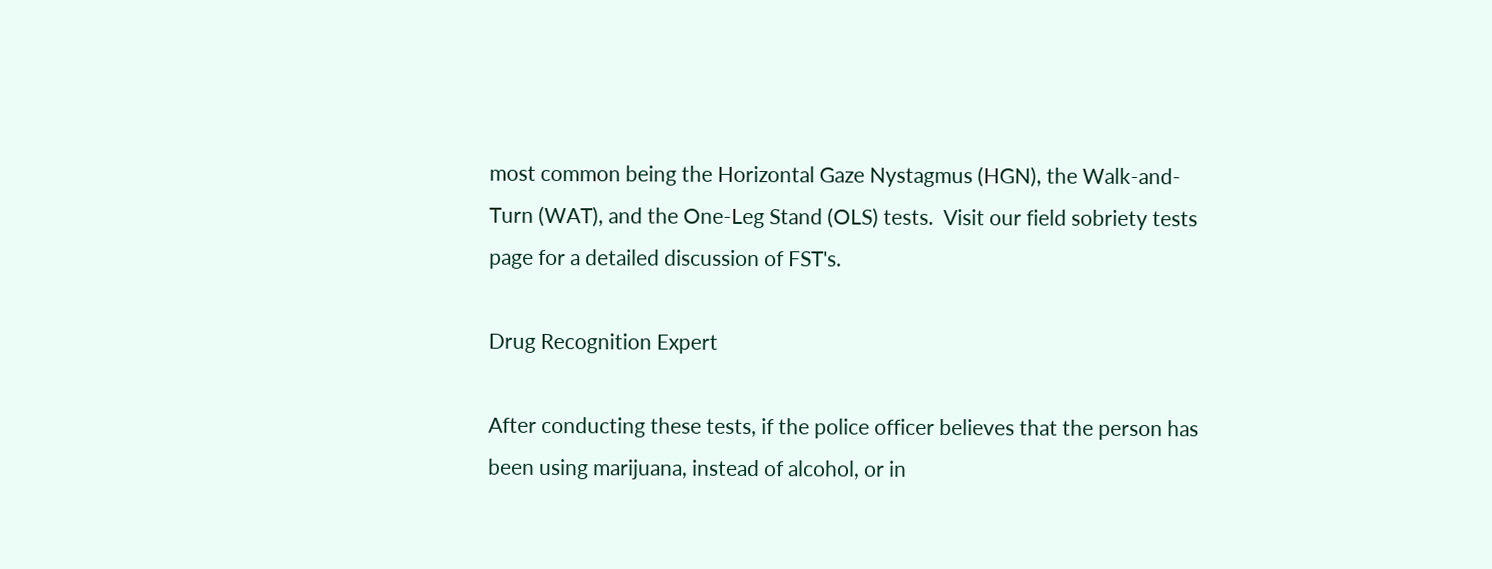most common being the Horizontal Gaze Nystagmus (HGN), the Walk-and-Turn (WAT), and the One-Leg Stand (OLS) tests.  Visit our field sobriety tests page for a detailed discussion of FST's.

Drug Recognition Expert

After conducting these tests, if the police officer believes that the person has been using marijuana, instead of alcohol, or in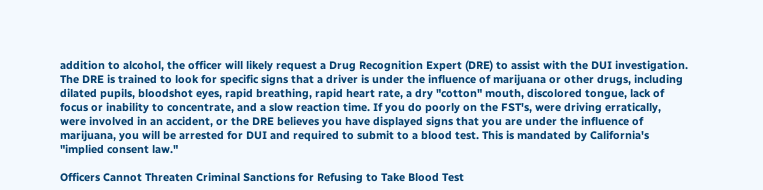addition to alcohol, the officer will likely request a Drug Recognition Expert (DRE) to assist with the DUI investigation. The DRE is trained to look for specific signs that a driver is under the influence of marijuana or other drugs, including dilated pupils, bloodshot eyes, rapid breathing, rapid heart rate, a dry "cotton" mouth, discolored tongue, lack of focus or inability to concentrate, and a slow reaction time. If you do poorly on the FST's, were driving erratically, were involved in an accident, or the DRE believes you have displayed signs that you are under the influence of marijuana, you will be arrested for DUI and required to submit to a blood test. This is mandated by California's "implied consent law."

Officers Cannot Threaten Criminal Sanctions for Refusing to Take Blood Test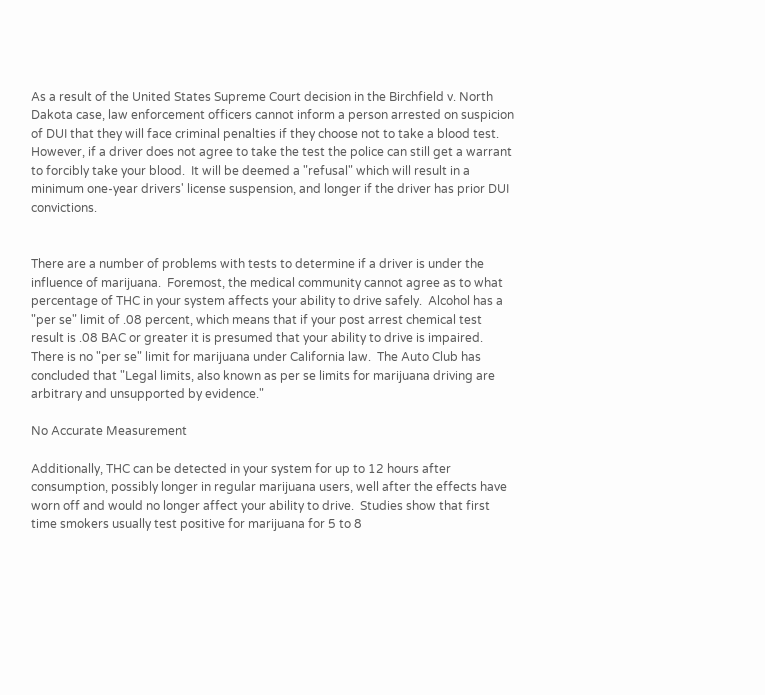As a result of the United States Supreme Court decision in the Birchfield v. North Dakota case, law enforcement officers cannot inform a person arrested on suspicion of DUI that they will face criminal penalties if they choose not to take a blood test.  However, if a driver does not agree to take the test the police can still get a warrant to forcibly take your blood.  It will be deemed a "refusal" which will result in a minimum one-year drivers' license suspension, and longer if the driver has prior DUI convictions.


There are a number of problems with tests to determine if a driver is under the influence of marijuana.  Foremost, the medical community cannot agree as to what percentage of THC in your system affects your ability to drive safely.  Alcohol has a "per se" limit of .08 percent, which means that if your post arrest chemical test result is .08 BAC or greater it is presumed that your ability to drive is impaired.  There is no "per se" limit for marijuana under California law.  The Auto Club has concluded that "Legal limits, also known as per se limits for marijuana driving are arbitrary and unsupported by evidence."

No Accurate Measurement

Additionally, THC can be detected in your system for up to 12 hours after consumption, possibly longer in regular marijuana users, well after the effects have worn off and would no longer affect your ability to drive.  Studies show that first time smokers usually test positive for marijuana for 5 to 8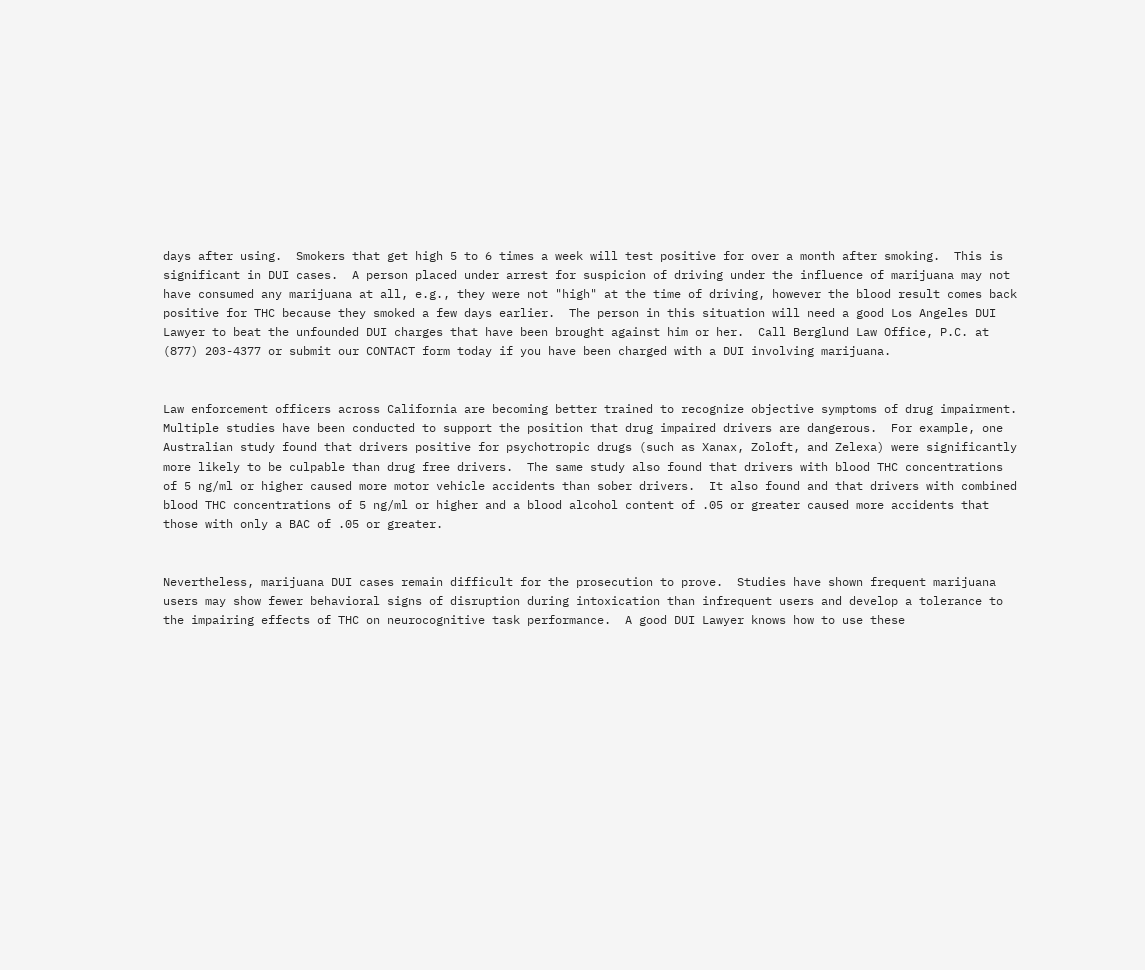days after using.  Smokers that get high 5 to 6 times a week will test positive for over a month after smoking.  This is significant in DUI cases.  A person placed under arrest for suspicion of driving under the influence of marijuana may not have consumed any marijuana at all, e.g., they were not "high" at the time of driving, however the blood result comes back positive for THC because they smoked a few days earlier.  The person in this situation will need a good Los Angeles DUI Lawyer to beat the unfounded DUI charges that have been brought against him or her.  Call Berglund Law Office, P.C. at (877) 203-4377 or submit our CONTACT form today if you have been charged with a DUI involving marijuana.


Law enforcement officers across California are becoming better trained to recognize objective symptoms of drug impairment.  Multiple studies have been conducted to support the position that drug impaired drivers are dangerous.  For example, one Australian study found that drivers positive for psychotropic drugs (such as Xanax, Zoloft, and Zelexa) were significantly more likely to be culpable than drug free drivers.  The same study also found that drivers with blood THC concentrations of 5 ng/ml or higher caused more motor vehicle accidents than sober drivers.  It also found and that drivers with combined blood THC concentrations of 5 ng/ml or higher and a blood alcohol content of .05 or greater caused more accidents that those with only a BAC of .05 or greater.


Nevertheless, marijuana DUI cases remain difficult for the prosecution to prove.  Studies have shown frequent marijuana users may show fewer behavioral signs of disruption during intoxication than infrequent users and develop a tolerance to the impairing effects of THC on neurocognitive task performance.  A good DUI Lawyer knows how to use these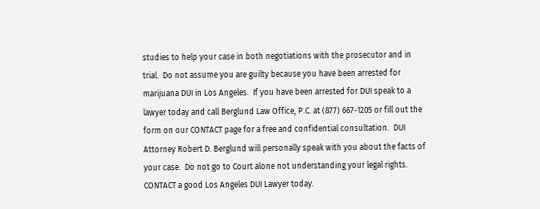studies to help your case in both negotiations with the prosecutor and in trial.  Do not assume you are guilty because you have been arrested for marijuana DUI in Los Angeles.  If you have been arrested for DUI speak to a lawyer today and call Berglund Law Office, P.C. at (877) 667-1205 or fill out the form on our CONTACT page for a free and confidential consultation.  DUI Attorney Robert D. Berglund will personally speak with you about the facts of your case.  Do not go to Court alone not understanding your legal rights.  CONTACT a good Los Angeles DUI Lawyer today.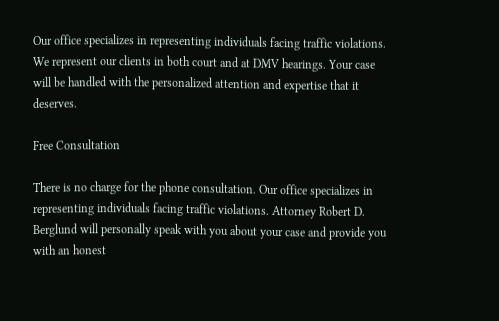Our office specializes in representing individuals facing traffic violations. We represent our clients in both court and at DMV hearings. Your case will be handled with the personalized attention and expertise that it deserves.

Free Consultation

There is no charge for the phone consultation. Our office specializes in representing individuals facing traffic violations. Attorney Robert D. Berglund will personally speak with you about your case and provide you with an honest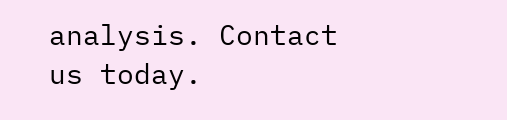analysis. Contact us today.